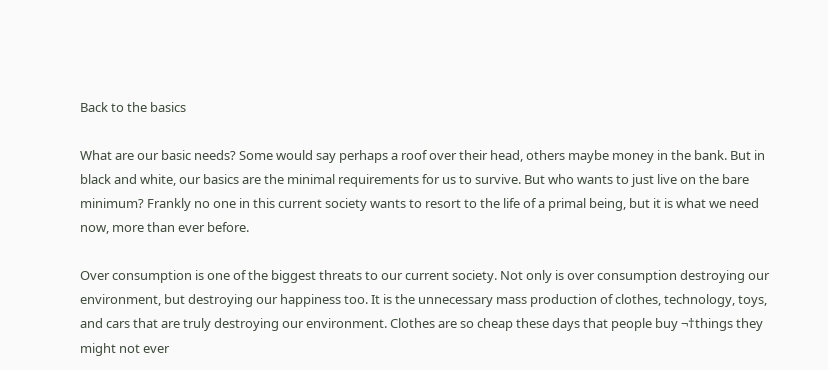Back to the basics

What are our basic needs? Some would say perhaps a roof over their head, others maybe money in the bank. But in black and white, our basics are the minimal requirements for us to survive. But who wants to just live on the bare minimum? Frankly no one in this current society wants to resort to the life of a primal being, but it is what we need now, more than ever before.

Over consumption is one of the biggest threats to our current society. Not only is over consumption destroying our environment, but destroying our happiness too. It is the unnecessary mass production of clothes, technology, toys, and cars that are truly destroying our environment. Clothes are so cheap these days that people buy ¬†things they might not ever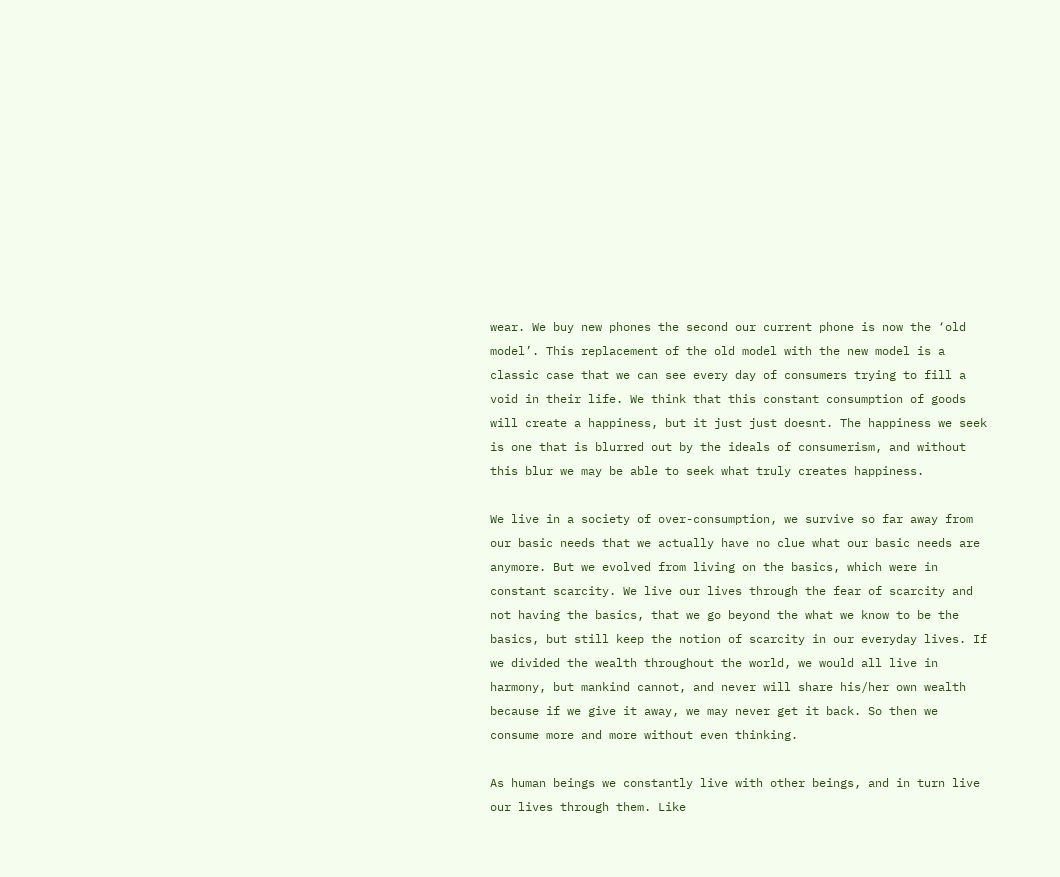wear. We buy new phones the second our current phone is now the ‘old model’. This replacement of the old model with the new model is a classic case that we can see every day of consumers trying to fill a void in their life. We think that this constant consumption of goods will create a happiness, but it just just doesnt. The happiness we seek is one that is blurred out by the ideals of consumerism, and without this blur we may be able to seek what truly creates happiness.

We live in a society of over-consumption, we survive so far away from our basic needs that we actually have no clue what our basic needs are anymore. But we evolved from living on the basics, which were in constant scarcity. We live our lives through the fear of scarcity and not having the basics, that we go beyond the what we know to be the basics, but still keep the notion of scarcity in our everyday lives. If we divided the wealth throughout the world, we would all live in harmony, but mankind cannot, and never will share his/her own wealth because if we give it away, we may never get it back. So then we consume more and more without even thinking.

As human beings we constantly live with other beings, and in turn live our lives through them. Like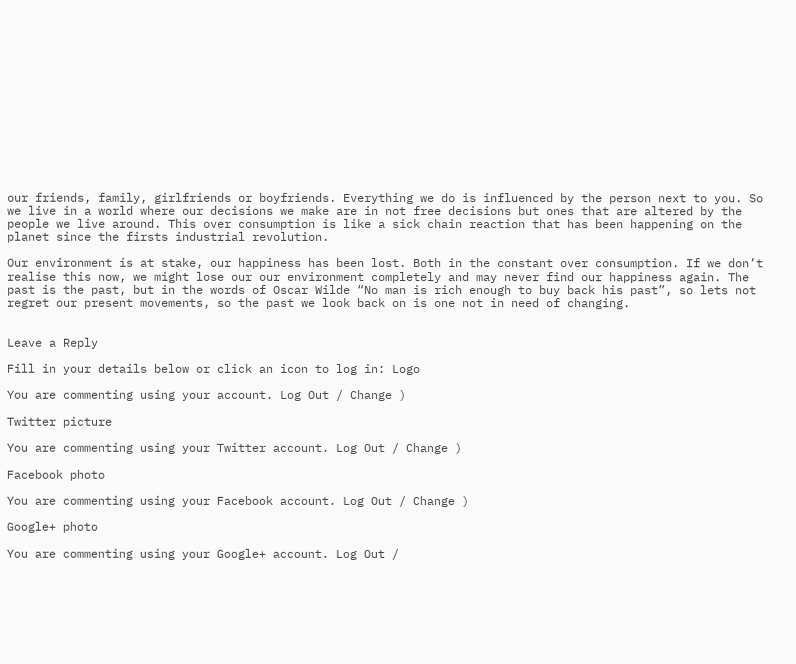our friends, family, girlfriends or boyfriends. Everything we do is influenced by the person next to you. So we live in a world where our decisions we make are in not free decisions but ones that are altered by the people we live around. This over consumption is like a sick chain reaction that has been happening on the planet since the firsts industrial revolution.

Our environment is at stake, our happiness has been lost. Both in the constant over consumption. If we don’t realise this now, we might lose our our environment completely and may never find our happiness again. The past is the past, but in the words of Oscar Wilde “No man is rich enough to buy back his past”, so lets not regret our present movements, so the past we look back on is one not in need of changing.


Leave a Reply

Fill in your details below or click an icon to log in: Logo

You are commenting using your account. Log Out / Change )

Twitter picture

You are commenting using your Twitter account. Log Out / Change )

Facebook photo

You are commenting using your Facebook account. Log Out / Change )

Google+ photo

You are commenting using your Google+ account. Log Out /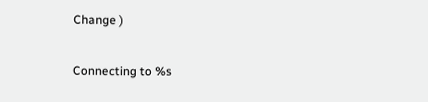Change )

Connecting to %s